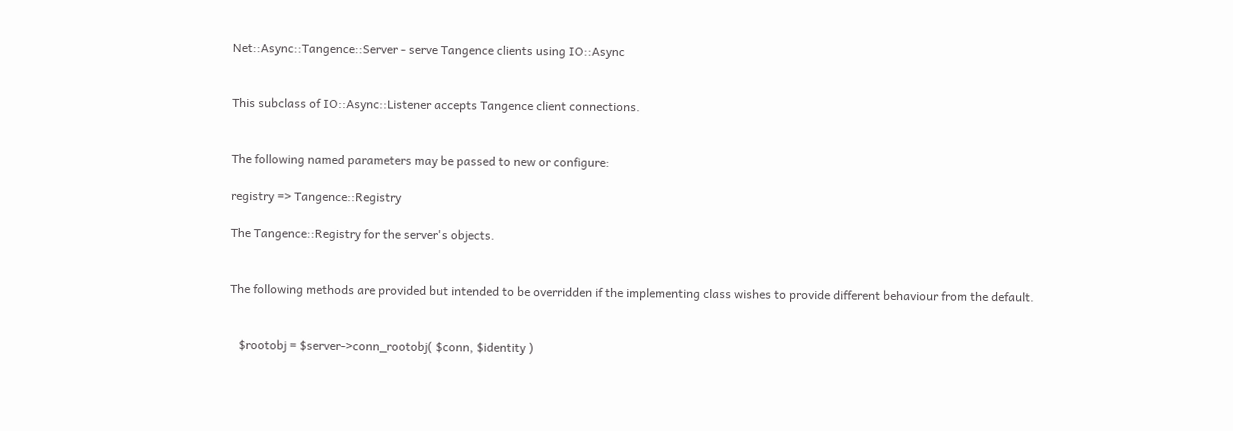Net::Async::Tangence::Server - serve Tangence clients using IO::Async


This subclass of IO::Async::Listener accepts Tangence client connections.


The following named parameters may be passed to new or configure:

registry => Tangence::Registry

The Tangence::Registry for the server's objects.


The following methods are provided but intended to be overridden if the implementing class wishes to provide different behaviour from the default.


   $rootobj = $server->conn_rootobj( $conn, $identity )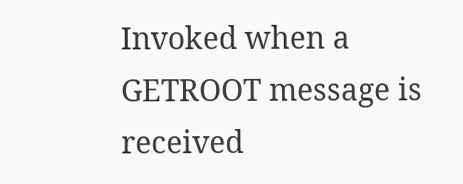Invoked when a GETROOT message is received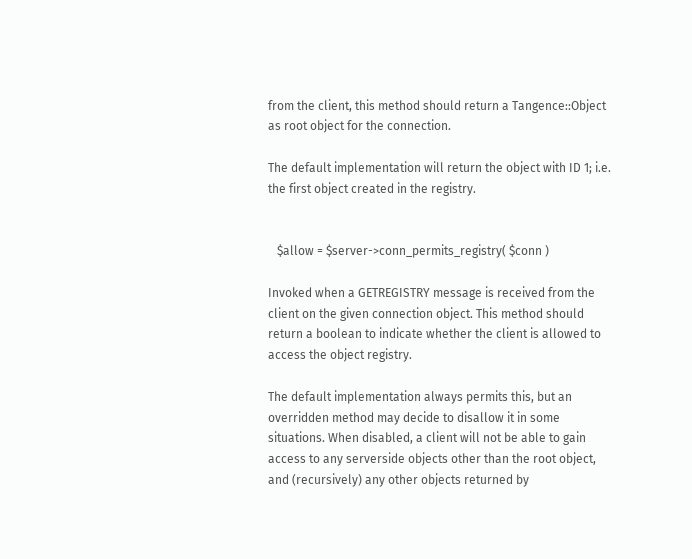from the client, this method should return a Tangence::Object as root object for the connection.

The default implementation will return the object with ID 1; i.e. the first object created in the registry.


   $allow = $server->conn_permits_registry( $conn )

Invoked when a GETREGISTRY message is received from the client on the given connection object. This method should return a boolean to indicate whether the client is allowed to access the object registry.

The default implementation always permits this, but an overridden method may decide to disallow it in some situations. When disabled, a client will not be able to gain access to any serverside objects other than the root object, and (recursively) any other objects returned by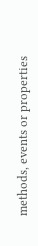methods, events or properties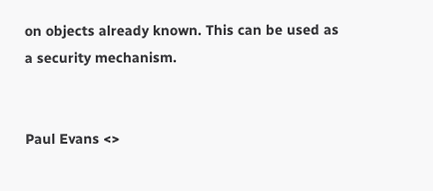on objects already known. This can be used as a security mechanism.


Paul Evans <>